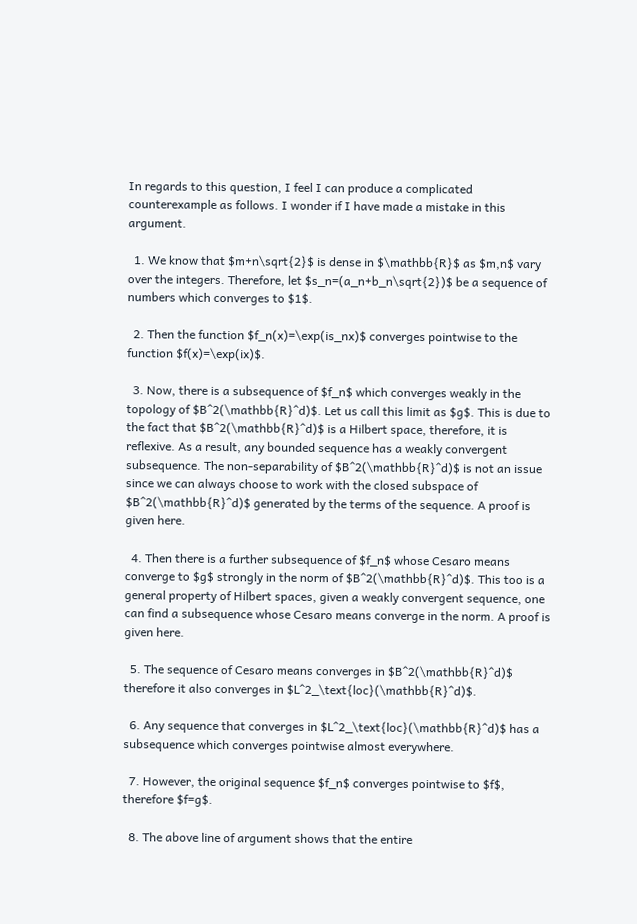In regards to this question, I feel I can produce a complicated counterexample as follows. I wonder if I have made a mistake in this argument.

  1. We know that $m+n\sqrt{2}$ is dense in $\mathbb{R}$ as $m,n$ vary over the integers. Therefore, let $s_n=(a_n+b_n\sqrt{2})$ be a sequence of numbers which converges to $1$.

  2. Then the function $f_n(x)=\exp(is_nx)$ converges pointwise to the function $f(x)=\exp(ix)$.

  3. Now, there is a subsequence of $f_n$ which converges weakly in the topology of $B^2(\mathbb{R}^d)$. Let us call this limit as $g$. This is due to the fact that $B^2(\mathbb{R}^d)$ is a Hilbert space, therefore, it is reflexive. As a result, any bounded sequence has a weakly convergent subsequence. The non-separability of $B^2(\mathbb{R}^d)$ is not an issue since we can always choose to work with the closed subspace of $B^2(\mathbb{R}^d)$ generated by the terms of the sequence. A proof is given here.

  4. Then there is a further subsequence of $f_n$ whose Cesaro means converge to $g$ strongly in the norm of $B^2(\mathbb{R}^d)$. This too is a general property of Hilbert spaces, given a weakly convergent sequence, one can find a subsequence whose Cesaro means converge in the norm. A proof is given here.

  5. The sequence of Cesaro means converges in $B^2(\mathbb{R}^d)$ therefore it also converges in $L^2_\text{loc}(\mathbb{R}^d)$.

  6. Any sequence that converges in $L^2_\text{loc}(\mathbb{R}^d)$ has a subsequence which converges pointwise almost everywhere.

  7. However, the original sequence $f_n$ converges pointwise to $f$, therefore $f=g$.

  8. The above line of argument shows that the entire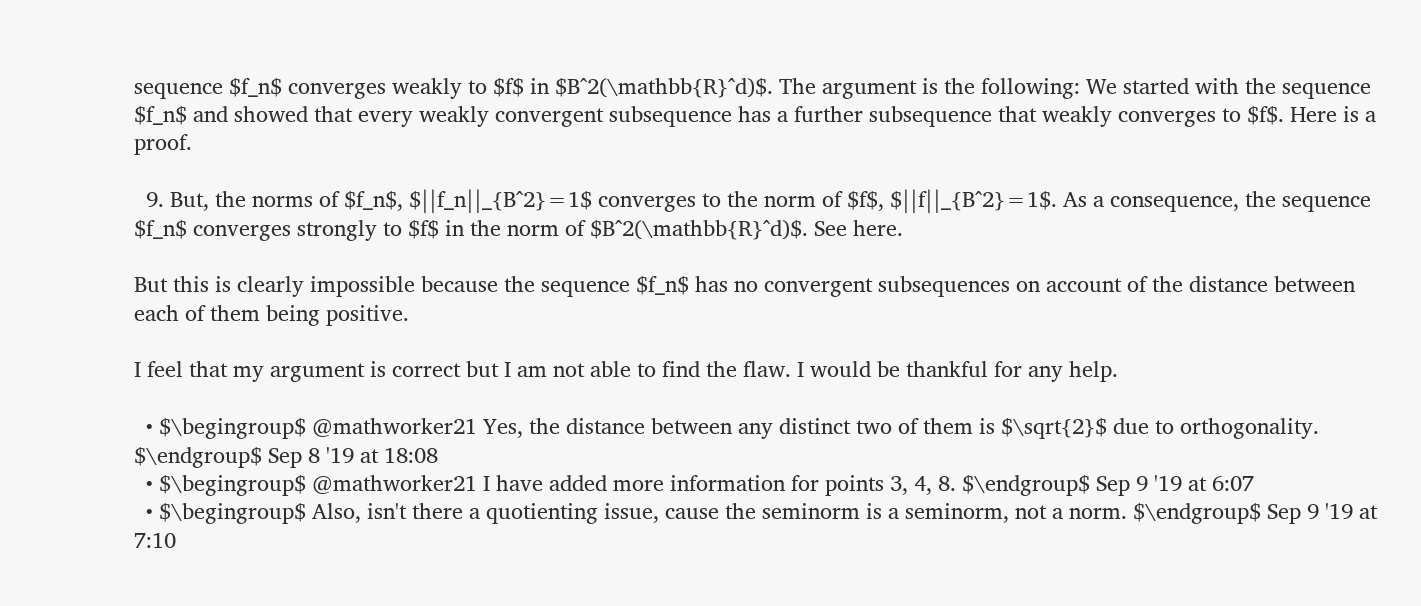sequence $f_n$ converges weakly to $f$ in $B^2(\mathbb{R}^d)$. The argument is the following: We started with the sequence $f_n$ and showed that every weakly convergent subsequence has a further subsequence that weakly converges to $f$. Here is a proof.

  9. But, the norms of $f_n$, $||f_n||_{B^2}=1$ converges to the norm of $f$, $||f||_{B^2}=1$. As a consequence, the sequence $f_n$ converges strongly to $f$ in the norm of $B^2(\mathbb{R}^d)$. See here.

But this is clearly impossible because the sequence $f_n$ has no convergent subsequences on account of the distance between each of them being positive.

I feel that my argument is correct but I am not able to find the flaw. I would be thankful for any help.

  • $\begingroup$ @mathworker21 Yes, the distance between any distinct two of them is $\sqrt{2}$ due to orthogonality. $\endgroup$ Sep 8 '19 at 18:08
  • $\begingroup$ @mathworker21 I have added more information for points 3, 4, 8. $\endgroup$ Sep 9 '19 at 6:07
  • $\begingroup$ Also, isn't there a quotienting issue, cause the seminorm is a seminorm, not a norm. $\endgroup$ Sep 9 '19 at 7:10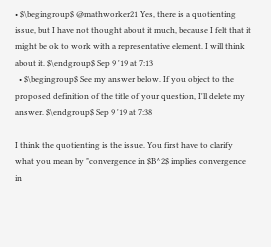• $\begingroup$ @mathworker21 Yes, there is a quotienting issue, but I have not thought about it much, because I felt that it might be ok to work with a representative element. I will think about it. $\endgroup$ Sep 9 '19 at 7:13
  • $\begingroup$ See my answer below. If you object to the proposed definition of the title of your question, I'll delete my answer. $\endgroup$ Sep 9 '19 at 7:38

I think the quotienting is the issue. You first have to clarify what you mean by "convergence in $B^2$ implies convergence in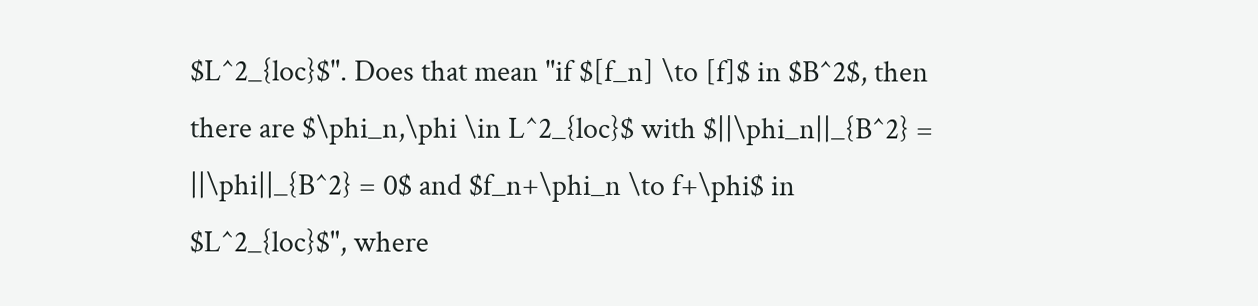$L^2_{loc}$". Does that mean "if $[f_n] \to [f]$ in $B^2$, then there are $\phi_n,\phi \in L^2_{loc}$ with $||\phi_n||_{B^2} = ||\phi||_{B^2} = 0$ and $f_n+\phi_n \to f+\phi$ in $L^2_{loc}$", where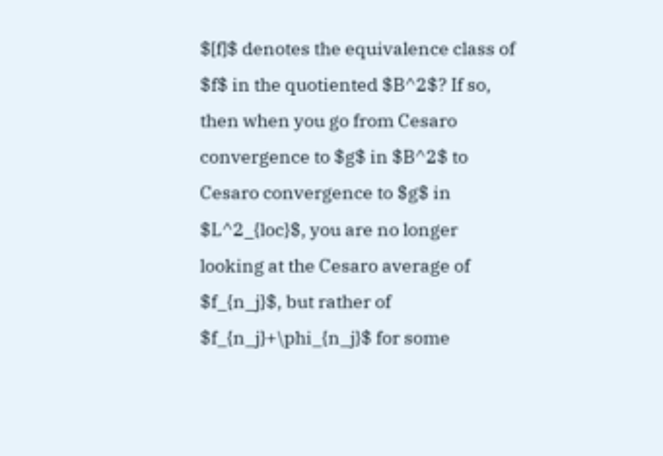$[f]$ denotes the equivalence class of $f$ in the quotiented $B^2$? If so, then when you go from Cesaro convergence to $g$ in $B^2$ to Cesaro convergence to $g$ in $L^2_{loc}$, you are no longer looking at the Cesaro average of $f_{n_j}$, but rather of $f_{n_j}+\phi_{n_j}$ for some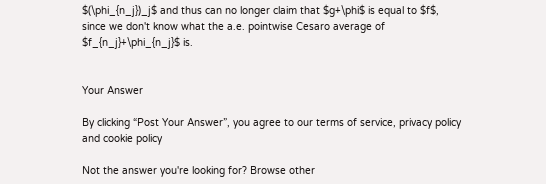$(\phi_{n_j})_j$ and thus can no longer claim that $g+\phi$ is equal to $f$, since we don't know what the a.e. pointwise Cesaro average of $f_{n_j}+\phi_{n_j}$ is.


Your Answer

By clicking “Post Your Answer”, you agree to our terms of service, privacy policy and cookie policy

Not the answer you're looking for? Browse other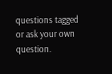questions tagged or ask your own question.